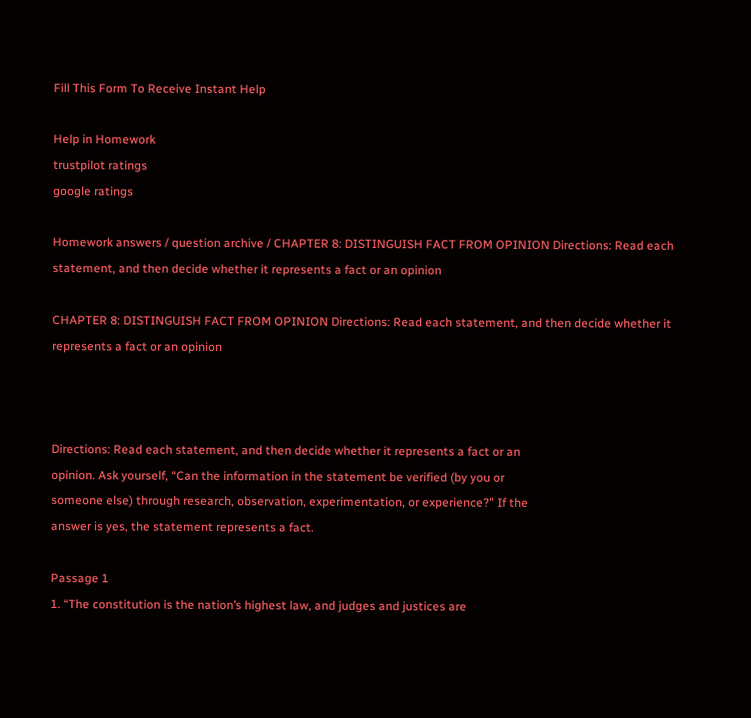Fill This Form To Receive Instant Help

Help in Homework
trustpilot ratings
google ratings

Homework answers / question archive / CHAPTER 8: DISTINGUISH FACT FROM OPINION Directions: Read each statement, and then decide whether it represents a fact or an opinion

CHAPTER 8: DISTINGUISH FACT FROM OPINION Directions: Read each statement, and then decide whether it represents a fact or an opinion



Directions: Read each statement, and then decide whether it represents a fact or an
opinion. Ask yourself, “Can the information in the statement be verified (by you or
someone else) through research, observation, experimentation, or experience?” If the
answer is yes, the statement represents a fact.

Passage 1
1. “The constitution is the nation’s highest law, and judges and justices are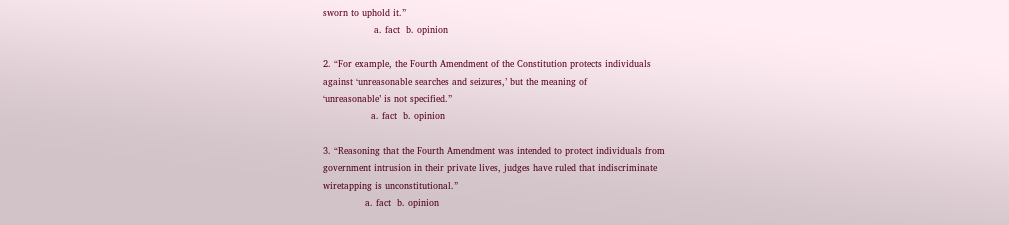sworn to uphold it.”
                 a. fact  b. opinion

2. “For example, the Fourth Amendment of the Constitution protects individuals
against ‘unreasonable searches and seizures,’ but the meaning of
‘unreasonable’ is not specified.”
                a. fact  b. opinion

3. “Reasoning that the Fourth Amendment was intended to protect individuals from
government intrusion in their private lives, judges have ruled that indiscriminate
wiretapping is unconstitutional.”
              a. fact  b. opinion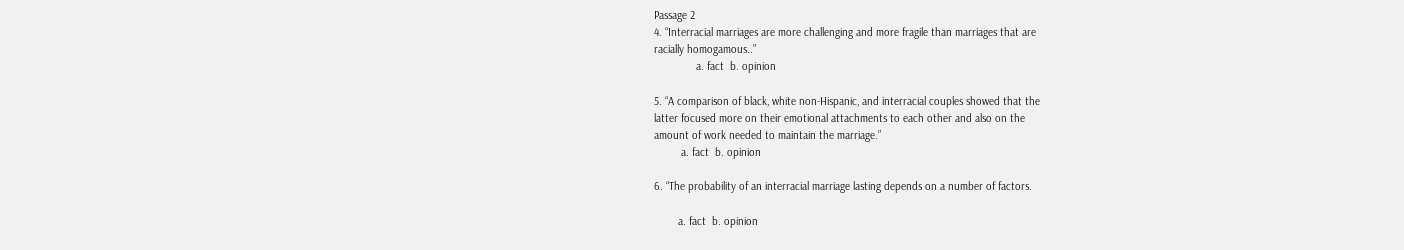Passage 2
4. “Interracial marriages are more challenging and more fragile than marriages that are
racially homogamous..”
              a. fact  b. opinion

5. “A comparison of black, white non-Hispanic, and interracial couples showed that the
latter focused more on their emotional attachments to each other and also on the
amount of work needed to maintain the marriage.”
         a. fact  b. opinion

6. “The probability of an interracial marriage lasting depends on a number of factors.

        a. fact  b. opinion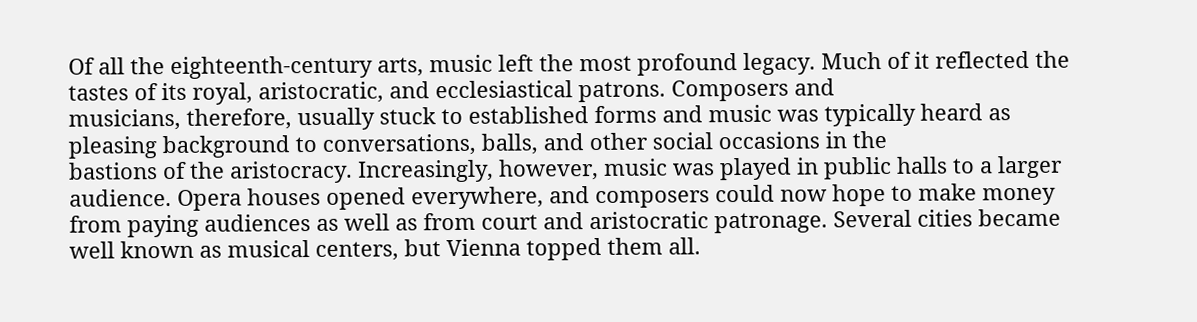Of all the eighteenth-century arts, music left the most profound legacy. Much of it reflected the tastes of its royal, aristocratic, and ecclesiastical patrons. Composers and
musicians, therefore, usually stuck to established forms and music was typically heard as pleasing background to conversations, balls, and other social occasions in the
bastions of the aristocracy. Increasingly, however, music was played in public halls to a larger audience. Opera houses opened everywhere, and composers could now hope to make money from paying audiences as well as from court and aristocratic patronage. Several cities became well known as musical centers, but Vienna topped them all.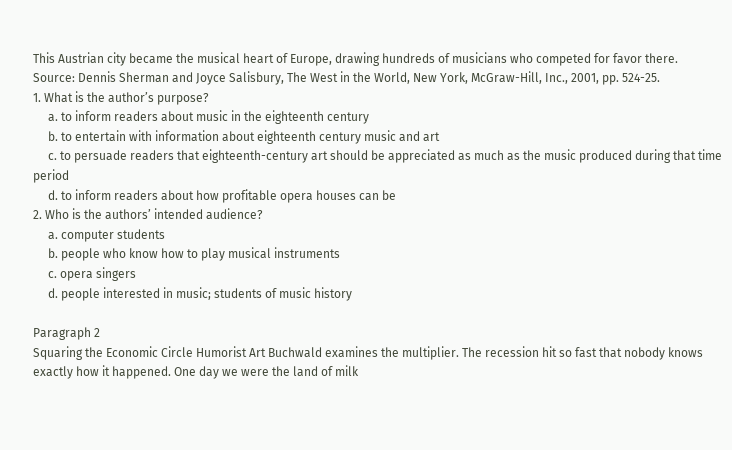This Austrian city became the musical heart of Europe, drawing hundreds of musicians who competed for favor there.
Source: Dennis Sherman and Joyce Salisbury, The West in the World, New York, McGraw-Hill, Inc., 2001, pp. 524-25.
1. What is the author’s purpose?
     a. to inform readers about music in the eighteenth century
     b. to entertain with information about eighteenth century music and art
     c. to persuade readers that eighteenth-century art should be appreciated as much as the music produced during that time period
     d. to inform readers about how profitable opera houses can be
2. Who is the authors’ intended audience?
     a. computer students
     b. people who know how to play musical instruments
     c. opera singers
     d. people interested in music; students of music history

Paragraph 2
Squaring the Economic Circle Humorist Art Buchwald examines the multiplier. The recession hit so fast that nobody knows exactly how it happened. One day we were the land of milk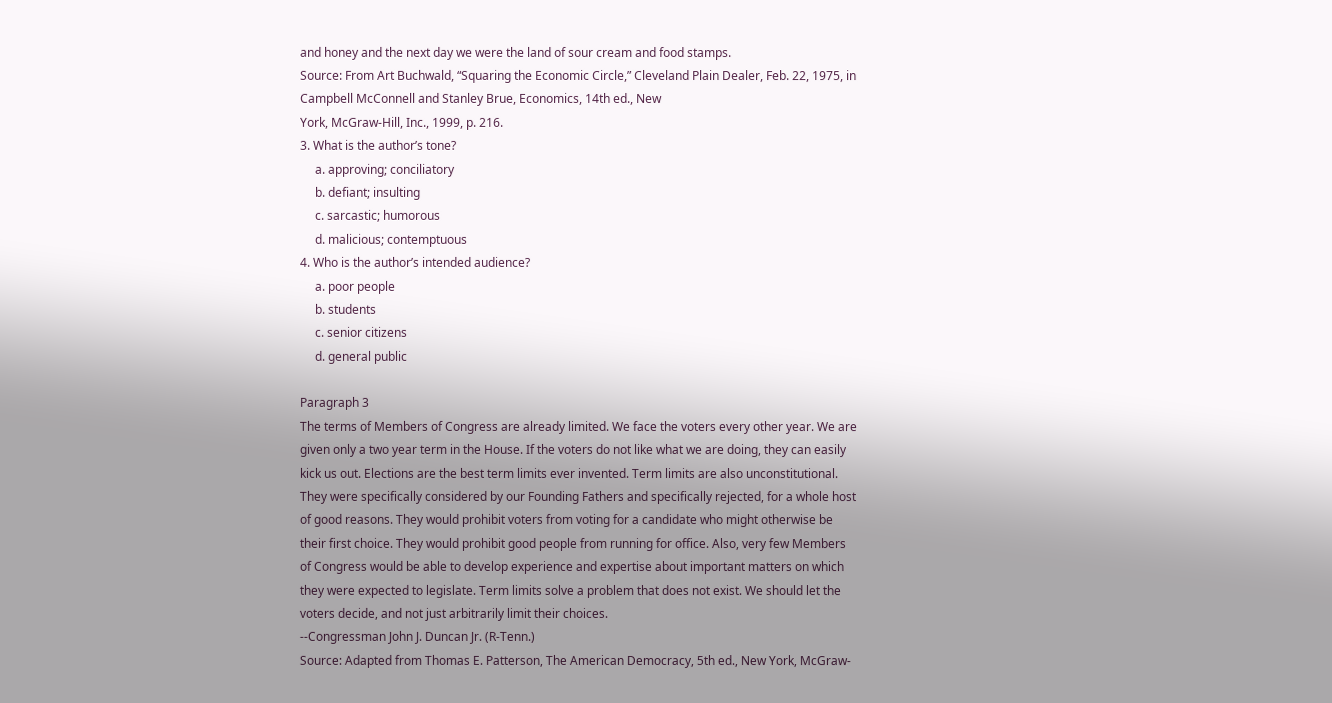and honey and the next day we were the land of sour cream and food stamps.
Source: From Art Buchwald, “Squaring the Economic Circle,” Cleveland Plain Dealer, Feb. 22, 1975, in Campbell McConnell and Stanley Brue, Economics, 14th ed., New
York, McGraw-Hill, Inc., 1999, p. 216.
3. What is the author’s tone?
     a. approving; conciliatory
     b. defiant; insulting
     c. sarcastic; humorous
     d. malicious; contemptuous
4. Who is the author’s intended audience?
     a. poor people
     b. students
     c. senior citizens
     d. general public

Paragraph 3
The terms of Members of Congress are already limited. We face the voters every other year. We are given only a two year term in the House. If the voters do not like what we are doing, they can easily kick us out. Elections are the best term limits ever invented. Term limits are also unconstitutional. They were specifically considered by our Founding Fathers and specifically rejected, for a whole host of good reasons. They would prohibit voters from voting for a candidate who might otherwise be their first choice. They would prohibit good people from running for office. Also, very few Members of Congress would be able to develop experience and expertise about important matters on which they were expected to legislate. Term limits solve a problem that does not exist. We should let the voters decide, and not just arbitrarily limit their choices.
--Congressman John J. Duncan Jr. (R-Tenn.)
Source: Adapted from Thomas E. Patterson, The American Democracy, 5th ed., New York, McGraw-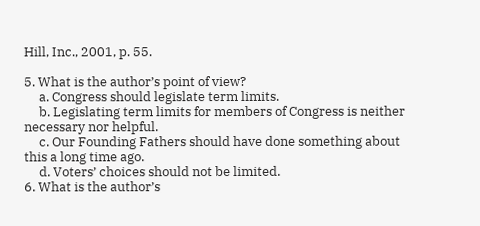Hill, Inc., 2001, p. 55.

5. What is the author’s point of view?
     a. Congress should legislate term limits.
     b. Legislating term limits for members of Congress is neither necessary nor helpful.
     c. Our Founding Fathers should have done something about this a long time ago.
     d. Voters’ choices should not be limited.
6. What is the author’s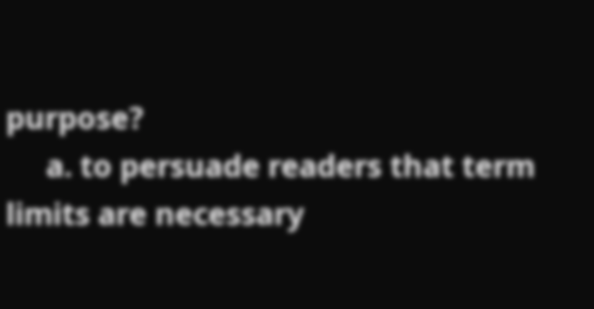purpose?
     a. to persuade readers that term limits are necessary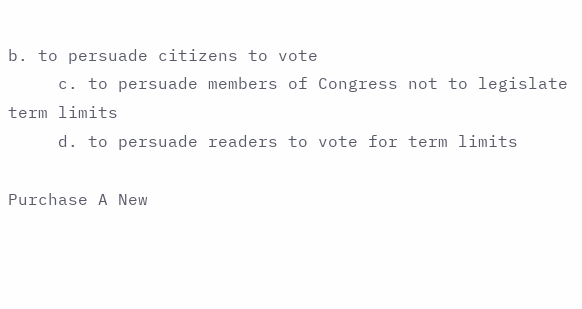b. to persuade citizens to vote
     c. to persuade members of Congress not to legislate term limits
     d. to persuade readers to vote for term limits

Purchase A New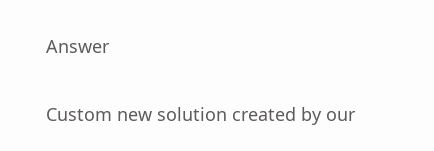Answer

Custom new solution created by our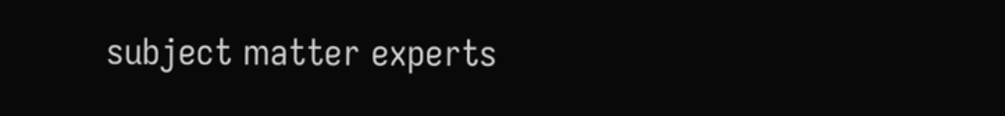subject matter experts